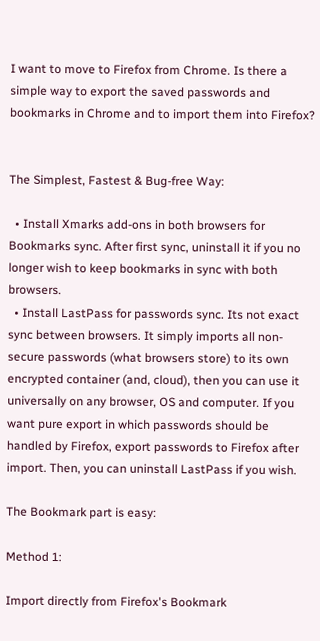I want to move to Firefox from Chrome. Is there a simple way to export the saved passwords and bookmarks in Chrome and to import them into Firefox?


The Simplest, Fastest & Bug-free Way:

  • Install Xmarks add-ons in both browsers for Bookmarks sync. After first sync, uninstall it if you no longer wish to keep bookmarks in sync with both browsers.
  • Install LastPass for passwords sync. Its not exact sync between browsers. It simply imports all non-secure passwords (what browsers store) to its own encrypted container (and, cloud), then you can use it universally on any browser, OS and computer. If you want pure export in which passwords should be handled by Firefox, export passwords to Firefox after import. Then, you can uninstall LastPass if you wish.

The Bookmark part is easy:

Method 1:

Import directly from Firefox's Bookmark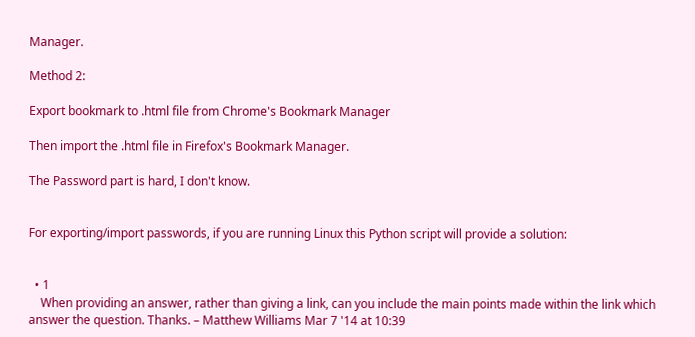Manager.

Method 2:

Export bookmark to .html file from Chrome's Bookmark Manager

Then import the .html file in Firefox's Bookmark Manager.

The Password part is hard, I don't know.


For exporting/import passwords, if you are running Linux this Python script will provide a solution:


  • 1
    When providing an answer, rather than giving a link, can you include the main points made within the link which answer the question. Thanks. – Matthew Williams Mar 7 '14 at 10:39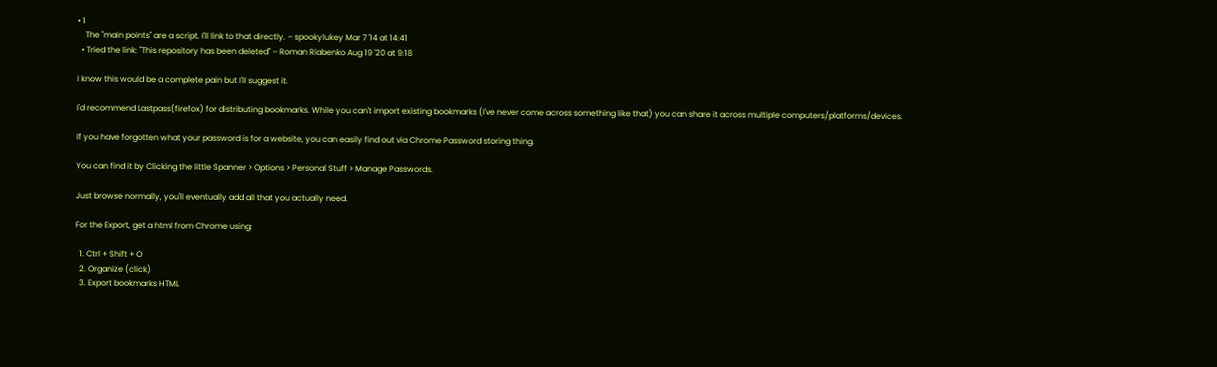• 1
    The "main points" are a script. I'll link to that directly. – spookylukey Mar 7 '14 at 14:41
  • Tried the link: "This repository has been deleted" – Roman Riabenko Aug 19 '20 at 9:18

I know this would be a complete pain but I'll suggest it.

I'd recommend Lastpass(firefox) for distributing bookmarks. While you can't import existing bookmarks (I've never come across something like that) you can share it across multiple computers/platforms/devices.

If you have forgotten what your password is for a website, you can easily find out via Chrome Password storing thing.

You can find it by Clicking the little Spanner > Options > Personal Stuff > Manage Passwords.

Just browse normally, you'll eventually add all that you actually need.

For the Export, get a html from Chrome using:

  1. Ctrl + Shift + O
  2. Organize (click)
  3. Export bookmarks HTML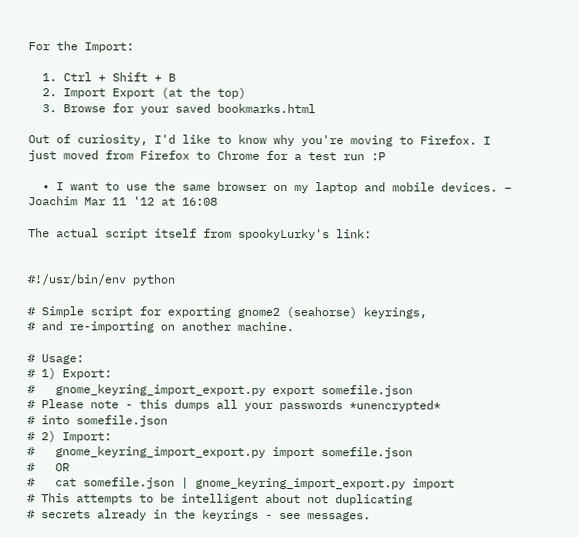For the Import:

  1. Ctrl + Shift + B
  2. Import Export (at the top)
  3. Browse for your saved bookmarks.html

Out of curiosity, I'd like to know why you're moving to Firefox. I just moved from Firefox to Chrome for a test run :P

  • I want to use the same browser on my laptop and mobile devices. – Joachim Mar 11 '12 at 16:08

The actual script itself from spookyLurky's link:


#!/usr/bin/env python

# Simple script for exporting gnome2 (seahorse) keyrings,
# and re-importing on another machine.

# Usage:
# 1) Export:
#   gnome_keyring_import_export.py export somefile.json
# Please note - this dumps all your passwords *unencrypted*
# into somefile.json
# 2) Import:
#   gnome_keyring_import_export.py import somefile.json
#   OR
#   cat somefile.json | gnome_keyring_import_export.py import
# This attempts to be intelligent about not duplicating
# secrets already in the keyrings - see messages.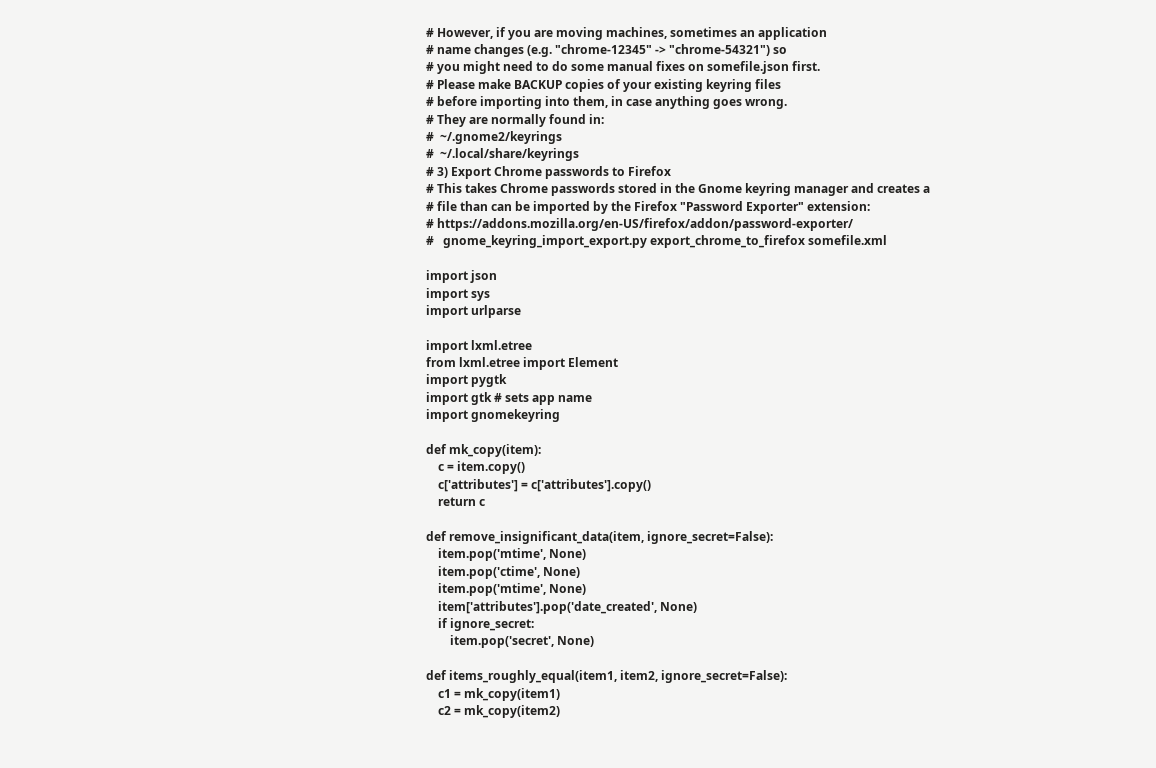# However, if you are moving machines, sometimes an application
# name changes (e.g. "chrome-12345" -> "chrome-54321") so
# you might need to do some manual fixes on somefile.json first.
# Please make BACKUP copies of your existing keyring files
# before importing into them, in case anything goes wrong.
# They are normally found in:
#  ~/.gnome2/keyrings
#  ~/.local/share/keyrings
# 3) Export Chrome passwords to Firefox
# This takes Chrome passwords stored in the Gnome keyring manager and creates a
# file than can be imported by the Firefox "Password Exporter" extension:
# https://addons.mozilla.org/en-US/firefox/addon/password-exporter/
#   gnome_keyring_import_export.py export_chrome_to_firefox somefile.xml

import json
import sys
import urlparse

import lxml.etree
from lxml.etree import Element
import pygtk
import gtk # sets app name
import gnomekeyring

def mk_copy(item):
    c = item.copy()
    c['attributes'] = c['attributes'].copy()
    return c

def remove_insignificant_data(item, ignore_secret=False):
    item.pop('mtime', None)
    item.pop('ctime', None)
    item.pop('mtime', None)
    item['attributes'].pop('date_created', None)
    if ignore_secret:
        item.pop('secret', None)

def items_roughly_equal(item1, item2, ignore_secret=False):
    c1 = mk_copy(item1)
    c2 = mk_copy(item2)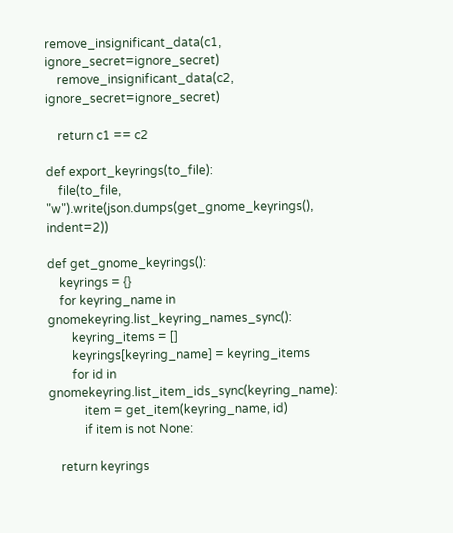remove_insignificant_data(c1, ignore_secret=ignore_secret)
    remove_insignificant_data(c2, ignore_secret=ignore_secret)

    return c1 == c2

def export_keyrings(to_file):
    file(to_file, "w").write(json.dumps(get_gnome_keyrings(), indent=2))

def get_gnome_keyrings():
    keyrings = {}
    for keyring_name in gnomekeyring.list_keyring_names_sync():
        keyring_items = []
        keyrings[keyring_name] = keyring_items
        for id in gnomekeyring.list_item_ids_sync(keyring_name):
            item = get_item(keyring_name, id)
            if item is not None:

    return keyrings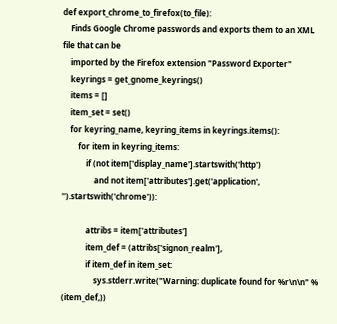def export_chrome_to_firefox(to_file):
    Finds Google Chrome passwords and exports them to an XML file that can be
    imported by the Firefox extension "Password Exporter"
    keyrings = get_gnome_keyrings()
    items = []
    item_set = set()
    for keyring_name, keyring_items in keyrings.items():
        for item in keyring_items:
            if (not item['display_name'].startswith('http')
                and not item['attributes'].get('application', '').startswith('chrome')):

            attribs = item['attributes']
            item_def = (attribs['signon_realm'],
            if item_def in item_set:
                sys.stderr.write("Warning: duplicate found for %r\n\n" % (item_def,))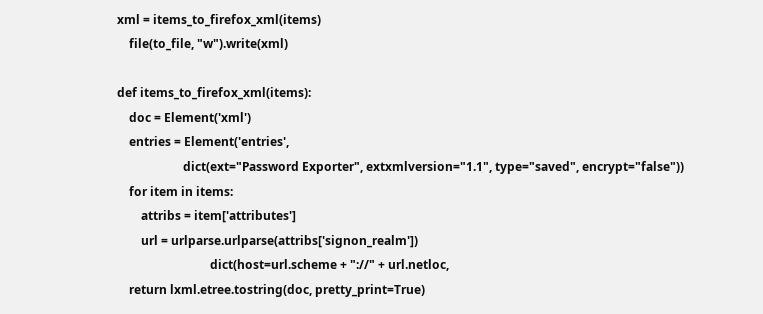xml = items_to_firefox_xml(items)
    file(to_file, "w").write(xml)

def items_to_firefox_xml(items):
    doc = Element('xml')
    entries = Element('entries',
                      dict(ext="Password Exporter", extxmlversion="1.1", type="saved", encrypt="false"))
    for item in items:
        attribs = item['attributes']
        url = urlparse.urlparse(attribs['signon_realm'])
                               dict(host=url.scheme + "://" + url.netloc,
    return lxml.etree.tostring(doc, pretty_print=True)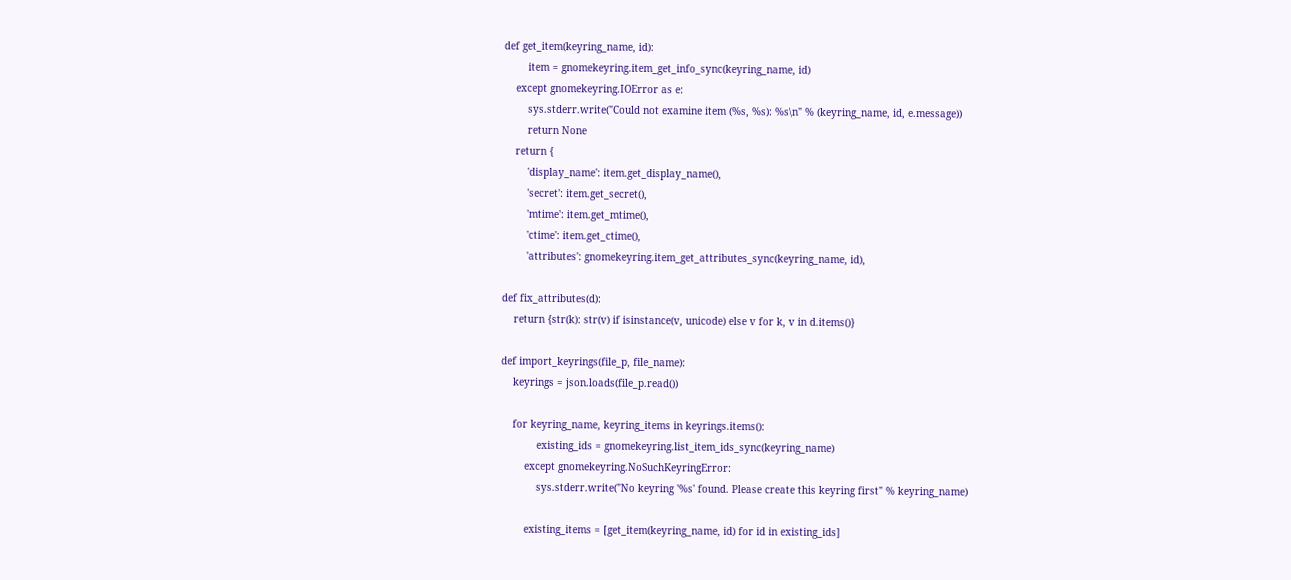def get_item(keyring_name, id):
        item = gnomekeyring.item_get_info_sync(keyring_name, id)
    except gnomekeyring.IOError as e:
        sys.stderr.write("Could not examine item (%s, %s): %s\n" % (keyring_name, id, e.message))
        return None
    return {
        'display_name': item.get_display_name(),
        'secret': item.get_secret(),
        'mtime': item.get_mtime(),
        'ctime': item.get_ctime(),
        'attributes': gnomekeyring.item_get_attributes_sync(keyring_name, id),

def fix_attributes(d):
    return {str(k): str(v) if isinstance(v, unicode) else v for k, v in d.items()}

def import_keyrings(file_p, file_name):
    keyrings = json.loads(file_p.read())

    for keyring_name, keyring_items in keyrings.items():
            existing_ids = gnomekeyring.list_item_ids_sync(keyring_name)
        except gnomekeyring.NoSuchKeyringError:
            sys.stderr.write("No keyring '%s' found. Please create this keyring first" % keyring_name)

        existing_items = [get_item(keyring_name, id) for id in existing_ids]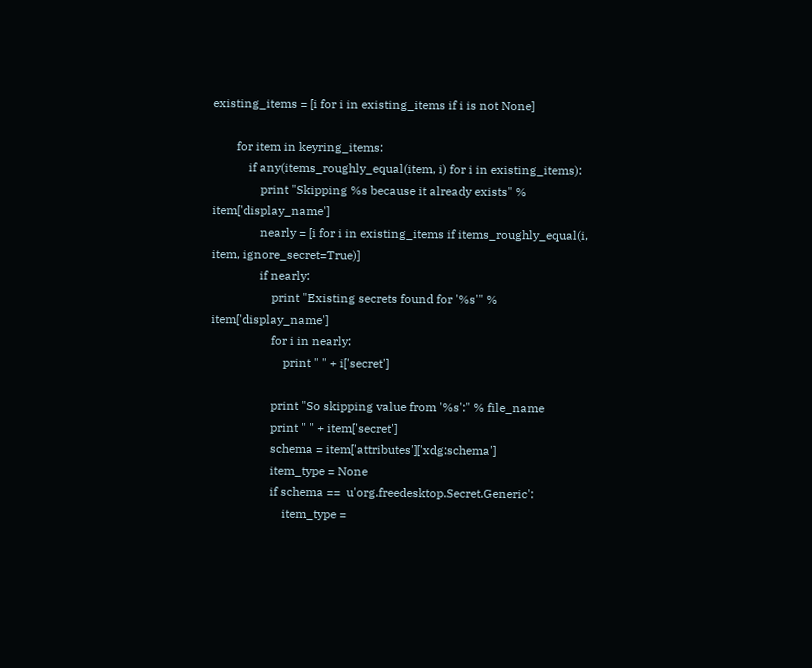existing_items = [i for i in existing_items if i is not None]

        for item in keyring_items:
            if any(items_roughly_equal(item, i) for i in existing_items):
                print "Skipping %s because it already exists" % item['display_name']
                nearly = [i for i in existing_items if items_roughly_equal(i, item, ignore_secret=True)]
                if nearly:
                    print "Existing secrets found for '%s'" % item['display_name']
                    for i in nearly:
                        print " " + i['secret']

                    print "So skipping value from '%s':" % file_name
                    print " " + item['secret']
                    schema = item['attributes']['xdg:schema']
                    item_type = None
                    if schema ==  u'org.freedesktop.Secret.Generic':
                        item_type =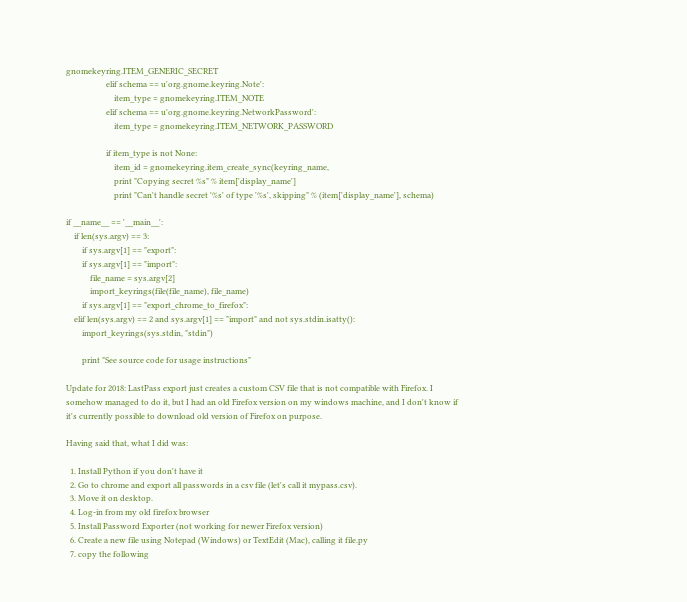gnomekeyring.ITEM_GENERIC_SECRET
                    elif schema == u'org.gnome.keyring.Note':
                        item_type = gnomekeyring.ITEM_NOTE
                    elif schema == u'org.gnome.keyring.NetworkPassword':
                        item_type = gnomekeyring.ITEM_NETWORK_PASSWORD

                    if item_type is not None:
                        item_id = gnomekeyring.item_create_sync(keyring_name,
                        print "Copying secret %s" % item['display_name']
                        print "Can't handle secret '%s' of type '%s', skipping" % (item['display_name'], schema)

if __name__ == '__main__':
    if len(sys.argv) == 3:
        if sys.argv[1] == "export":
        if sys.argv[1] == "import":
            file_name = sys.argv[2]
            import_keyrings(file(file_name), file_name)
        if sys.argv[1] == "export_chrome_to_firefox":
    elif len(sys.argv) == 2 and sys.argv[1] == "import" and not sys.stdin.isatty():
        import_keyrings(sys.stdin, "stdin")

        print "See source code for usage instructions"

Update for 2018: LastPass export just creates a custom CSV file that is not compatible with Firefox. I somehow managed to do it, but I had an old Firefox version on my windows machine, and I don't know if it's currently possible to download old version of Firefox on purpose.

Having said that, what I did was:

  1. Install Python if you don't have it
  2. Go to chrome and export all passwords in a csv file (let's call it mypass.csv).
  3. Move it on desktop.
  4. Log-in from my old firefox browser
  5. Install Password Exporter (not working for newer Firefox version)
  6. Create a new file using Notepad (Windows) or TextEdit (Mac), calling it file.py
  7. copy the following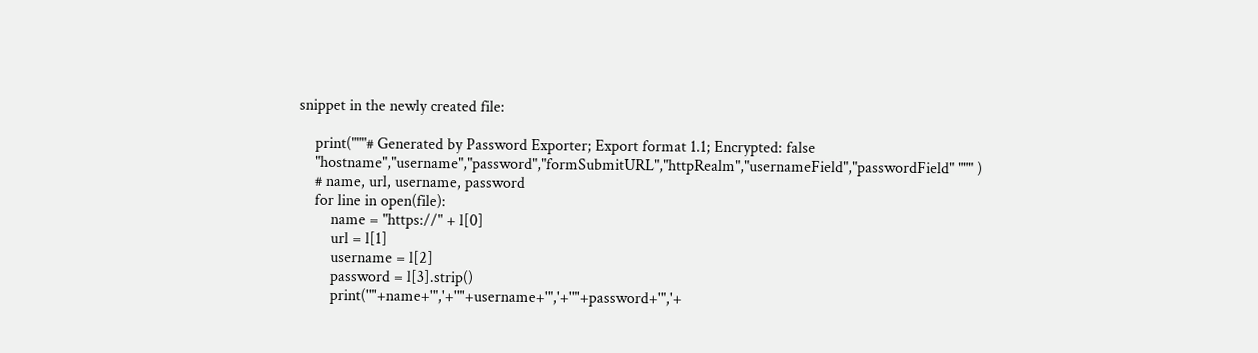snippet in the newly created file:

    print("""# Generated by Password Exporter; Export format 1.1; Encrypted: false
    "hostname","username","password","formSubmitURL","httpRealm","usernameField","passwordField" """ )
    # name, url, username, password
    for line in open(file):
        name = "https://" + l[0]
        url = l[1]
        username = l[2]
        password = l[3].strip()
        print('"'+name+'",'+'"'+username+'",'+'"'+password+'",'+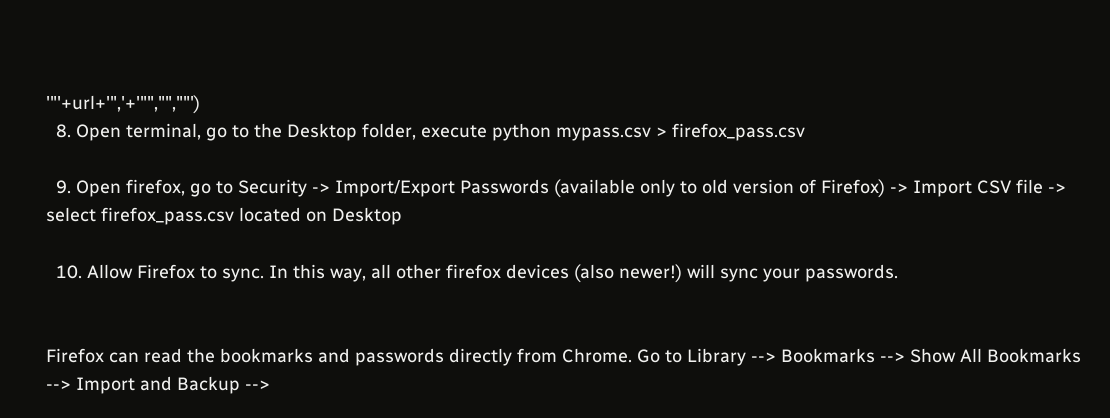'"'+url+'",'+'"","",""')
  8. Open terminal, go to the Desktop folder, execute python mypass.csv > firefox_pass.csv

  9. Open firefox, go to Security -> Import/Export Passwords (available only to old version of Firefox) -> Import CSV file -> select firefox_pass.csv located on Desktop

  10. Allow Firefox to sync. In this way, all other firefox devices (also newer!) will sync your passwords.


Firefox can read the bookmarks and passwords directly from Chrome. Go to Library --> Bookmarks --> Show All Bookmarks --> Import and Backup -->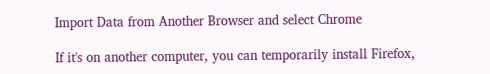Import Data from Another Browser and select Chrome

If it's on another computer, you can temporarily install Firefox,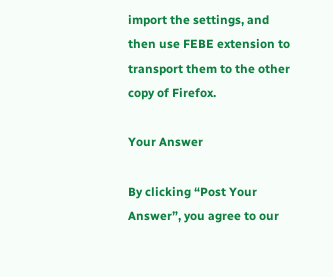import the settings, and then use FEBE extension to transport them to the other copy of Firefox.

Your Answer

By clicking “Post Your Answer”, you agree to our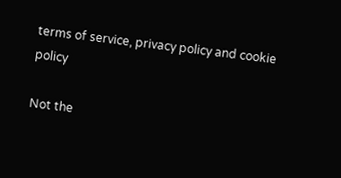terms of service, privacy policy and cookie policy

Not the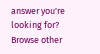answer you're looking for? Browse other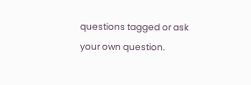questions tagged or ask your own question.